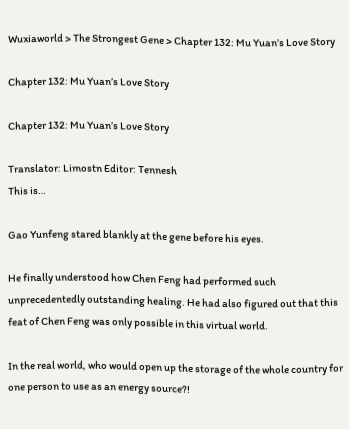Wuxiaworld > The Strongest Gene > Chapter 132: Mu Yuan’s Love Story

Chapter 132: Mu Yuan’s Love Story

Chapter 132: Mu Yuan’s Love Story

Translator: Limostn Editor: Tennesh
This is…

Gao Yunfeng stared blankly at the gene before his eyes.

He finally understood how Chen Feng had performed such unprecedentedly outstanding healing. He had also figured out that this feat of Chen Feng was only possible in this virtual world.

In the real world, who would open up the storage of the whole country for one person to use as an energy source?!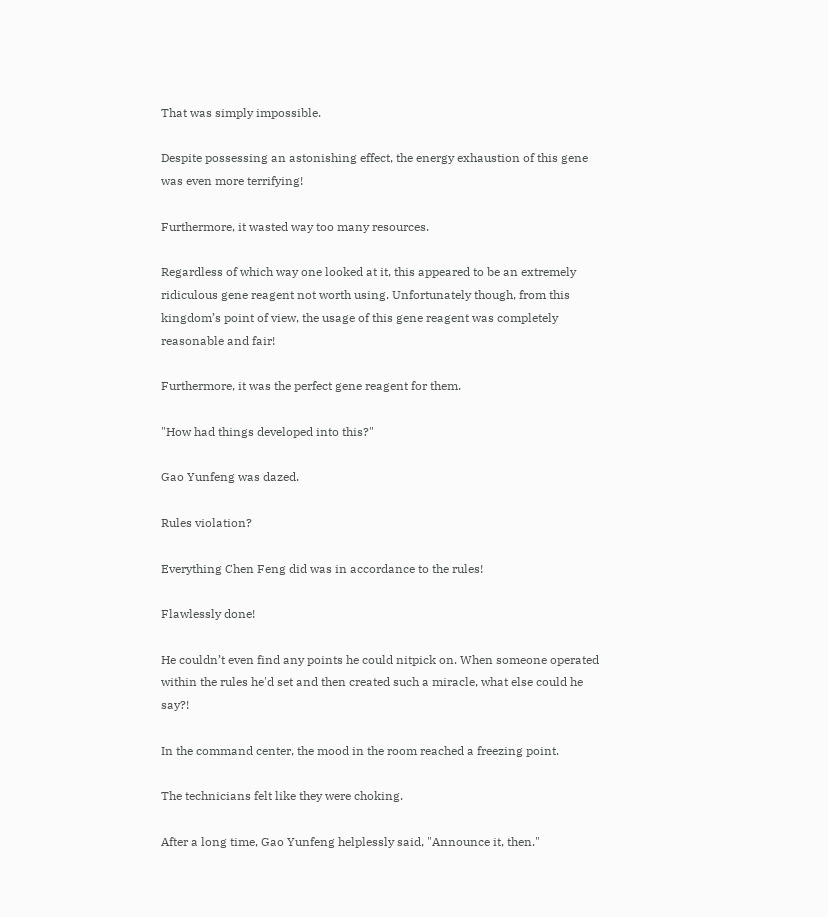That was simply impossible.

Despite possessing an astonishing effect, the energy exhaustion of this gene was even more terrifying!

Furthermore, it wasted way too many resources.

Regardless of which way one looked at it, this appeared to be an extremely ridiculous gene reagent not worth using. Unfortunately though, from this kingdom’s point of view, the usage of this gene reagent was completely reasonable and fair!

Furthermore, it was the perfect gene reagent for them.

"How had things developed into this?"

Gao Yunfeng was dazed.

Rules violation?

Everything Chen Feng did was in accordance to the rules!

Flawlessly done!

He couldn’t even find any points he could nitpick on. When someone operated within the rules he'd set and then created such a miracle, what else could he say?!

In the command center, the mood in the room reached a freezing point.

The technicians felt like they were choking.

After a long time, Gao Yunfeng helplessly said, "Announce it, then."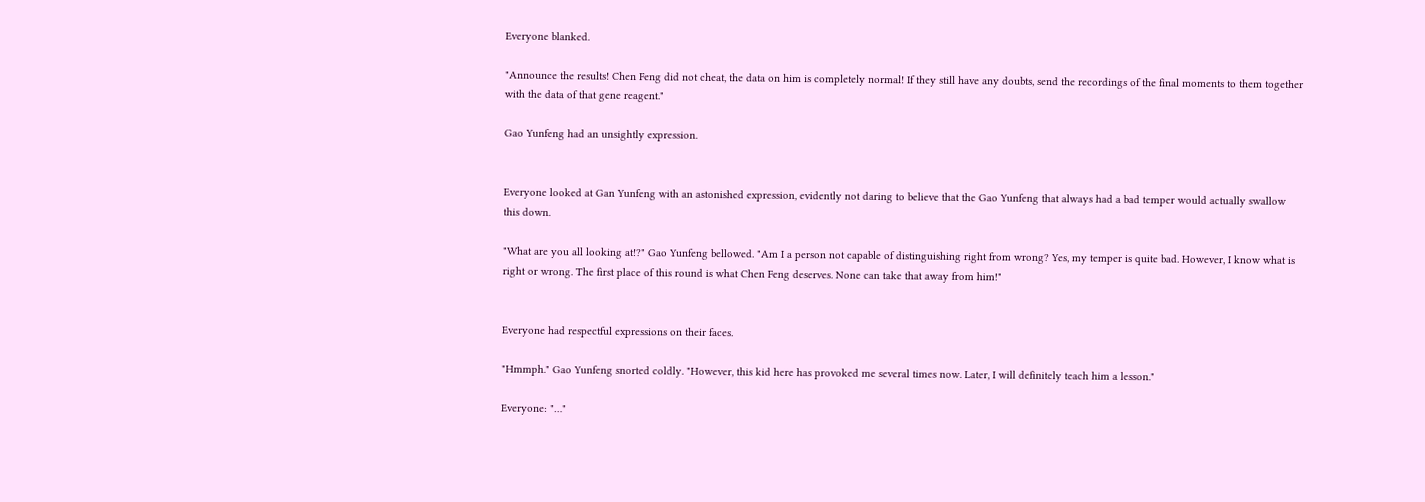Everyone blanked.

"Announce the results! Chen Feng did not cheat, the data on him is completely normal! If they still have any doubts, send the recordings of the final moments to them together with the data of that gene reagent."

Gao Yunfeng had an unsightly expression.


Everyone looked at Gan Yunfeng with an astonished expression, evidently not daring to believe that the Gao Yunfeng that always had a bad temper would actually swallow this down.

"What are you all looking at!?" Gao Yunfeng bellowed. "Am I a person not capable of distinguishing right from wrong? Yes, my temper is quite bad. However, I know what is right or wrong. The first place of this round is what Chen Feng deserves. None can take that away from him!"


Everyone had respectful expressions on their faces.

"Hmmph." Gao Yunfeng snorted coldly. "However, this kid here has provoked me several times now. Later, I will definitely teach him a lesson."

Everyone: "…"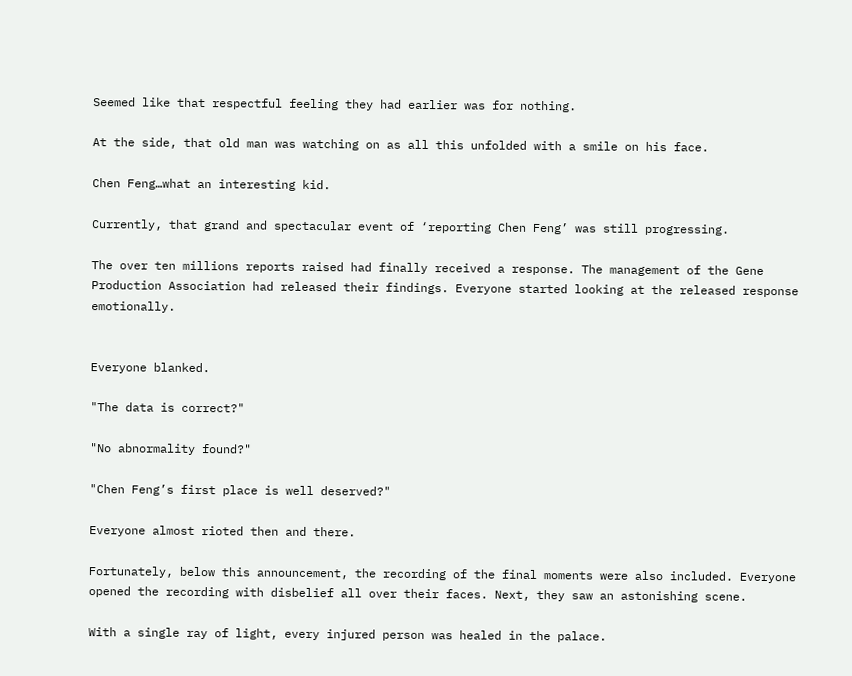Seemed like that respectful feeling they had earlier was for nothing.

At the side, that old man was watching on as all this unfolded with a smile on his face.

Chen Feng…what an interesting kid.

Currently, that grand and spectacular event of ‘reporting Chen Feng’ was still progressing.

The over ten millions reports raised had finally received a response. The management of the Gene Production Association had released their findings. Everyone started looking at the released response emotionally.


Everyone blanked.

"The data is correct?"

"No abnormality found?"

"Chen Feng’s first place is well deserved?"

Everyone almost rioted then and there.

Fortunately, below this announcement, the recording of the final moments were also included. Everyone opened the recording with disbelief all over their faces. Next, they saw an astonishing scene.

With a single ray of light, every injured person was healed in the palace.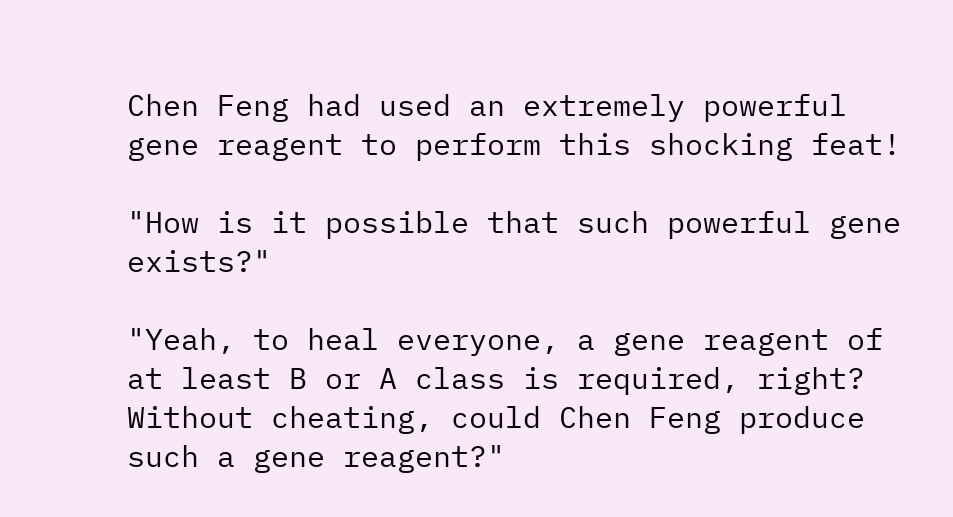Chen Feng had used an extremely powerful gene reagent to perform this shocking feat!

"How is it possible that such powerful gene exists?"

"Yeah, to heal everyone, a gene reagent of at least B or A class is required, right? Without cheating, could Chen Feng produce such a gene reagent?"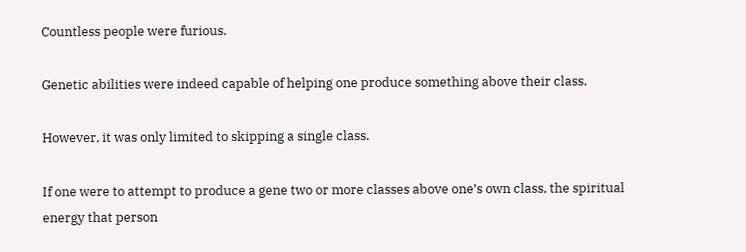Countless people were furious.

Genetic abilities were indeed capable of helping one produce something above their class.

However, it was only limited to skipping a single class.

If one were to attempt to produce a gene two or more classes above one’s own class, the spiritual energy that person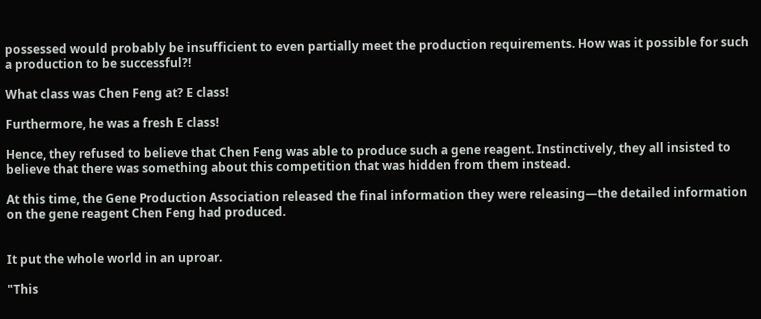possessed would probably be insufficient to even partially meet the production requirements. How was it possible for such a production to be successful?!

What class was Chen Feng at? E class!

Furthermore, he was a fresh E class!

Hence, they refused to believe that Chen Feng was able to produce such a gene reagent. Instinctively, they all insisted to believe that there was something about this competition that was hidden from them instead.

At this time, the Gene Production Association released the final information they were releasing—the detailed information on the gene reagent Chen Feng had produced.


It put the whole world in an uproar.

"This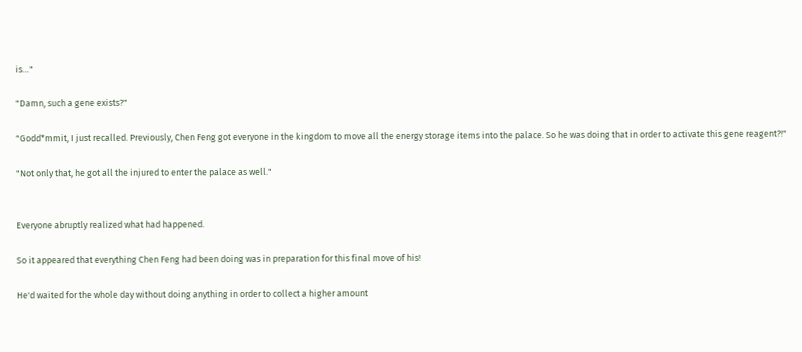is…"

"Damn, such a gene exists?"

"Godd*mmit, I just recalled. Previously, Chen Feng got everyone in the kingdom to move all the energy storage items into the palace. So he was doing that in order to activate this gene reagent?!"

"Not only that, he got all the injured to enter the palace as well."


Everyone abruptly realized what had happened.

So it appeared that everything Chen Feng had been doing was in preparation for this final move of his!

He'd waited for the whole day without doing anything in order to collect a higher amount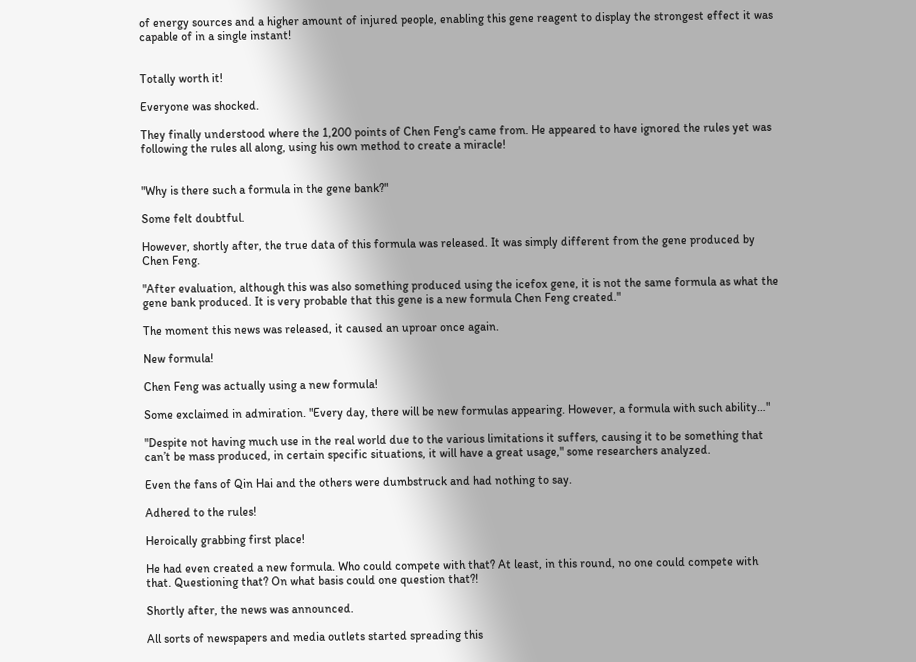of energy sources and a higher amount of injured people, enabling this gene reagent to display the strongest effect it was capable of in a single instant!


Totally worth it!

Everyone was shocked.

They finally understood where the 1,200 points of Chen Feng's came from. He appeared to have ignored the rules yet was following the rules all along, using his own method to create a miracle!


"Why is there such a formula in the gene bank?"

Some felt doubtful.

However, shortly after, the true data of this formula was released. It was simply different from the gene produced by Chen Feng.

"After evaluation, although this was also something produced using the icefox gene, it is not the same formula as what the gene bank produced. It is very probable that this gene is a new formula Chen Feng created."

The moment this news was released, it caused an uproar once again.

New formula!

Chen Feng was actually using a new formula!

Some exclaimed in admiration. "Every day, there will be new formulas appearing. However, a formula with such ability…"

"Despite not having much use in the real world due to the various limitations it suffers, causing it to be something that can’t be mass produced, in certain specific situations, it will have a great usage," some researchers analyzed.

Even the fans of Qin Hai and the others were dumbstruck and had nothing to say.

Adhered to the rules!

Heroically grabbing first place!

He had even created a new formula. Who could compete with that? At least, in this round, no one could compete with that. Questioning that? On what basis could one question that?!

Shortly after, the news was announced.

All sorts of newspapers and media outlets started spreading this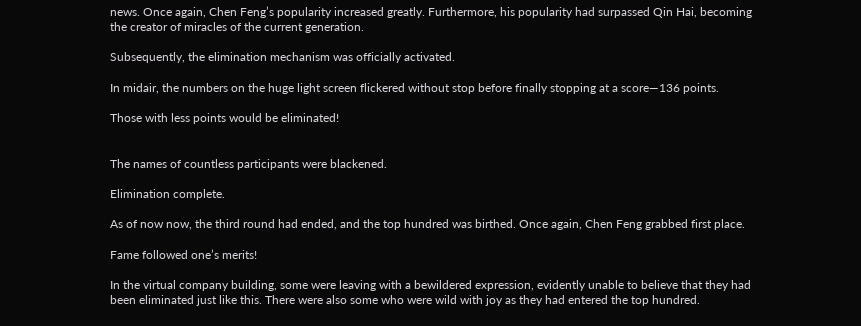news. Once again, Chen Feng’s popularity increased greatly. Furthermore, his popularity had surpassed Qin Hai, becoming the creator of miracles of the current generation.

Subsequently, the elimination mechanism was officially activated.

In midair, the numbers on the huge light screen flickered without stop before finally stopping at a score—136 points.

Those with less points would be eliminated!


The names of countless participants were blackened.

Elimination complete.

As of now now, the third round had ended, and the top hundred was birthed. Once again, Chen Feng grabbed first place.

Fame followed one’s merits!

In the virtual company building, some were leaving with a bewildered expression, evidently unable to believe that they had been eliminated just like this. There were also some who were wild with joy as they had entered the top hundred.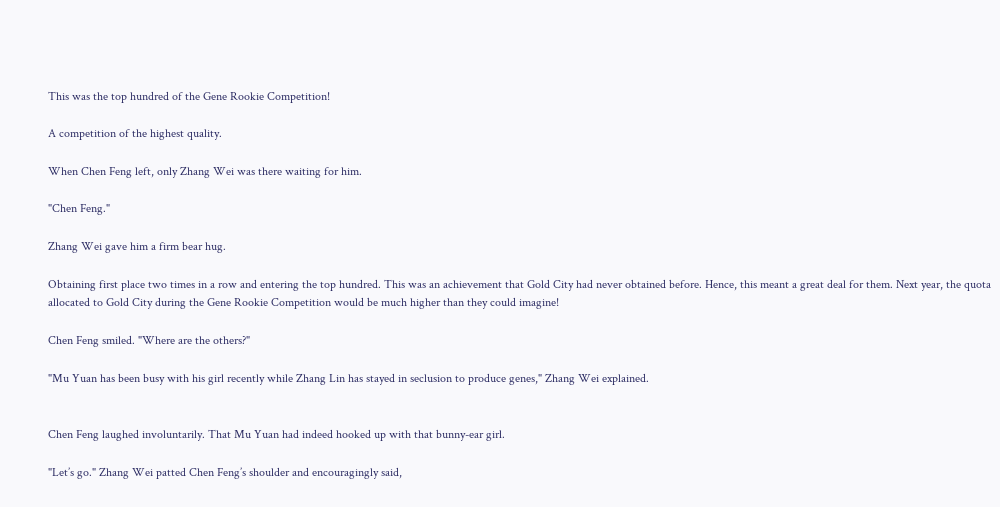This was the top hundred of the Gene Rookie Competition!

A competition of the highest quality.

When Chen Feng left, only Zhang Wei was there waiting for him.

"Chen Feng."

Zhang Wei gave him a firm bear hug.

Obtaining first place two times in a row and entering the top hundred. This was an achievement that Gold City had never obtained before. Hence, this meant a great deal for them. Next year, the quota allocated to Gold City during the Gene Rookie Competition would be much higher than they could imagine!

Chen Feng smiled. "Where are the others?"

"Mu Yuan has been busy with his girl recently while Zhang Lin has stayed in seclusion to produce genes," Zhang Wei explained.


Chen Feng laughed involuntarily. That Mu Yuan had indeed hooked up with that bunny-ear girl.

"Let’s go." Zhang Wei patted Chen Feng’s shoulder and encouragingly said,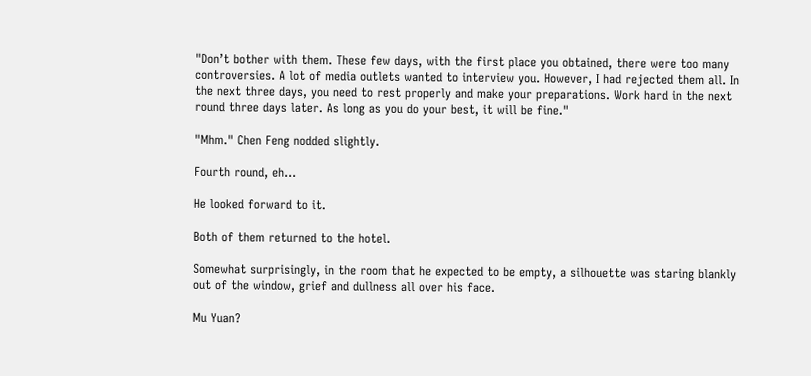"Don’t bother with them. These few days, with the first place you obtained, there were too many controversies. A lot of media outlets wanted to interview you. However, I had rejected them all. In the next three days, you need to rest properly and make your preparations. Work hard in the next round three days later. As long as you do your best, it will be fine."

"Mhm." Chen Feng nodded slightly.

Fourth round, eh…

He looked forward to it.

Both of them returned to the hotel.

Somewhat surprisingly, in the room that he expected to be empty, a silhouette was staring blankly out of the window, grief and dullness all over his face.

Mu Yuan?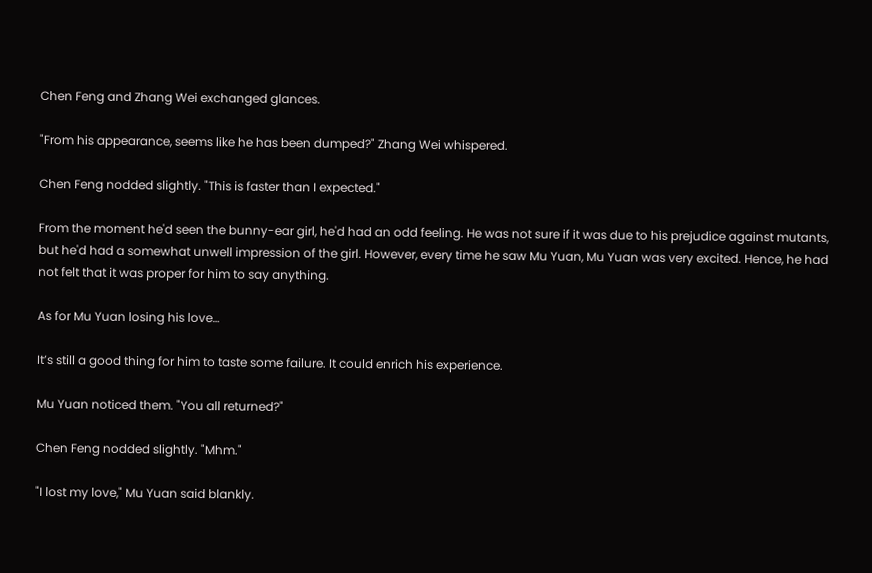Chen Feng and Zhang Wei exchanged glances.

"From his appearance, seems like he has been dumped?" Zhang Wei whispered.

Chen Feng nodded slightly. "This is faster than I expected."

From the moment he'd seen the bunny-ear girl, he'd had an odd feeling. He was not sure if it was due to his prejudice against mutants, but he'd had a somewhat unwell impression of the girl. However, every time he saw Mu Yuan, Mu Yuan was very excited. Hence, he had not felt that it was proper for him to say anything.

As for Mu Yuan losing his love…

It’s still a good thing for him to taste some failure. It could enrich his experience.

Mu Yuan noticed them. "You all returned?"

Chen Feng nodded slightly. "Mhm."

"I lost my love," Mu Yuan said blankly.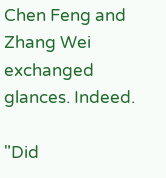Chen Feng and Zhang Wei exchanged glances. Indeed.

"Did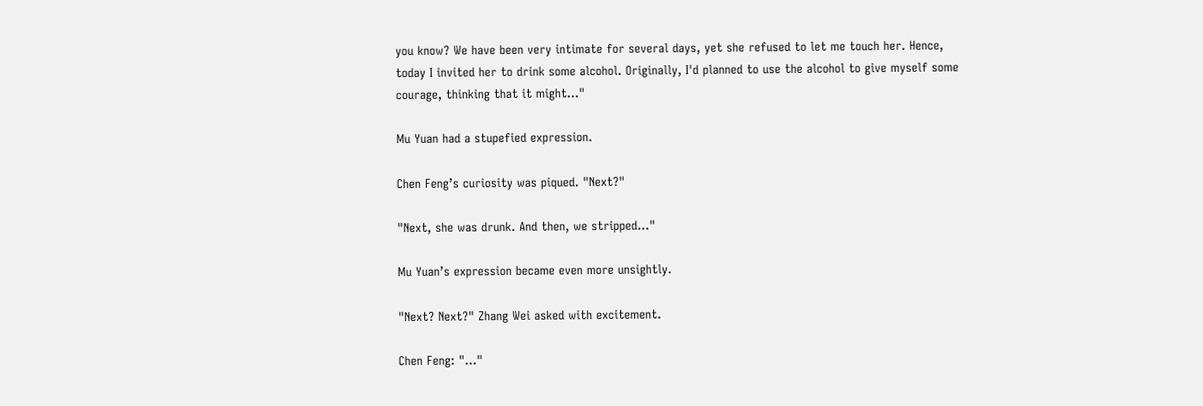you know? We have been very intimate for several days, yet she refused to let me touch her. Hence, today I invited her to drink some alcohol. Originally, I'd planned to use the alcohol to give myself some courage, thinking that it might…"

Mu Yuan had a stupefied expression.

Chen Feng’s curiosity was piqued. "Next?"

"Next, she was drunk. And then, we stripped…"

Mu Yuan’s expression became even more unsightly.

"Next? Next?" Zhang Wei asked with excitement.

Chen Feng: "…"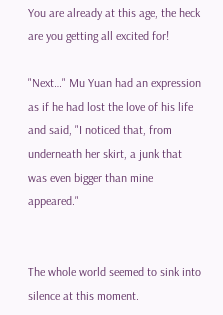You are already at this age, the heck are you getting all excited for!

"Next…" Mu Yuan had an expression as if he had lost the love of his life and said, "I noticed that, from underneath her skirt, a junk that was even bigger than mine appeared."


The whole world seemed to sink into silence at this moment.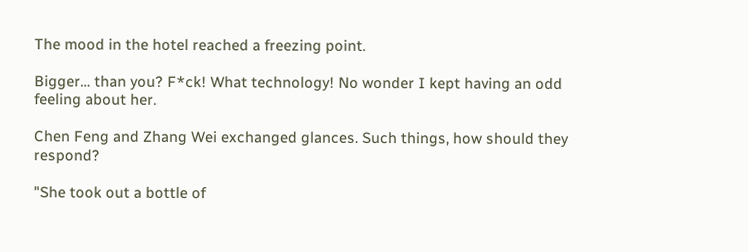The mood in the hotel reached a freezing point.

Bigger… than you? F*ck! What technology! No wonder I kept having an odd feeling about her.

Chen Feng and Zhang Wei exchanged glances. Such things, how should they respond?

"She took out a bottle of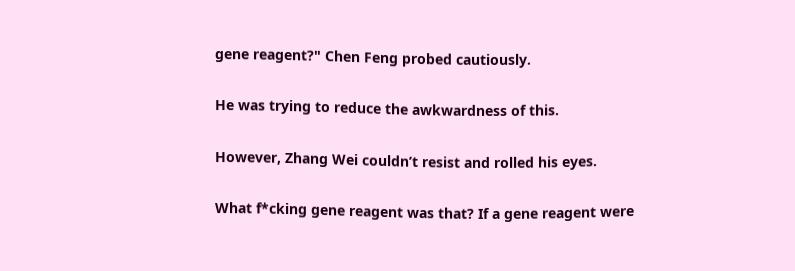gene reagent?" Chen Feng probed cautiously.

He was trying to reduce the awkwardness of this.

However, Zhang Wei couldn’t resist and rolled his eyes.

What f*cking gene reagent was that? If a gene reagent were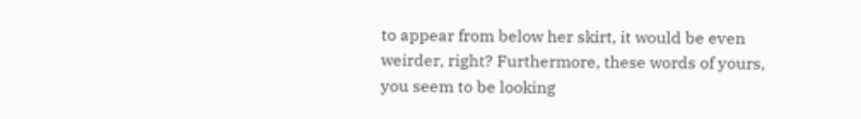to appear from below her skirt, it would be even weirder, right? Furthermore, these words of yours, you seem to be looking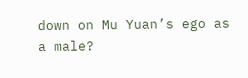down on Mu Yuan’s ego as a male?